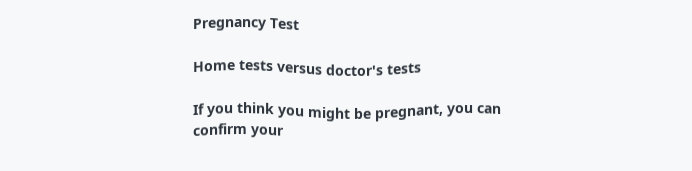Pregnancy Test

Home tests versus doctor's tests

If you think you might be pregnant, you can confirm your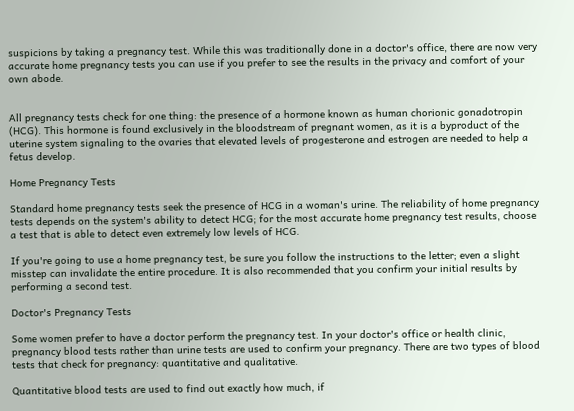suspicions by taking a pregnancy test. While this was traditionally done in a doctor's office, there are now very accurate home pregnancy tests you can use if you prefer to see the results in the privacy and comfort of your own abode.


All pregnancy tests check for one thing: the presence of a hormone known as human chorionic gonadotropin (HCG). This hormone is found exclusively in the bloodstream of pregnant women, as it is a byproduct of the uterine system signaling to the ovaries that elevated levels of progesterone and estrogen are needed to help a fetus develop.

Home Pregnancy Tests

Standard home pregnancy tests seek the presence of HCG in a woman's urine. The reliability of home pregnancy tests depends on the system's ability to detect HCG; for the most accurate home pregnancy test results, choose a test that is able to detect even extremely low levels of HCG.

If you're going to use a home pregnancy test, be sure you follow the instructions to the letter; even a slight misstep can invalidate the entire procedure. It is also recommended that you confirm your initial results by performing a second test.

Doctor's Pregnancy Tests

Some women prefer to have a doctor perform the pregnancy test. In your doctor's office or health clinic, pregnancy blood tests rather than urine tests are used to confirm your pregnancy. There are two types of blood tests that check for pregnancy: quantitative and qualitative.

Quantitative blood tests are used to find out exactly how much, if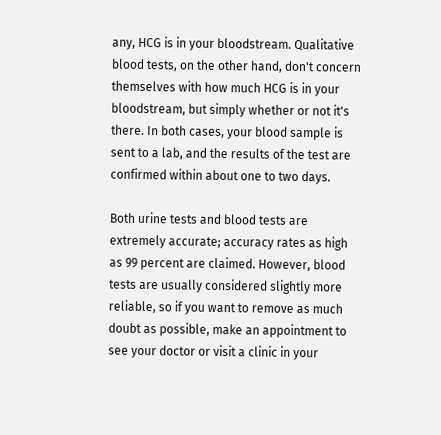any, HCG is in your bloodstream. Qualitative blood tests, on the other hand, don't concern themselves with how much HCG is in your bloodstream, but simply whether or not it's there. In both cases, your blood sample is sent to a lab, and the results of the test are confirmed within about one to two days.

Both urine tests and blood tests are extremely accurate; accuracy rates as high as 99 percent are claimed. However, blood tests are usually considered slightly more reliable, so if you want to remove as much doubt as possible, make an appointment to see your doctor or visit a clinic in your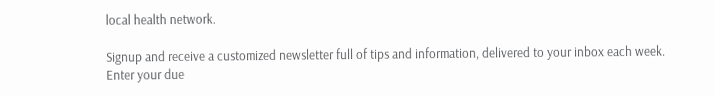local health network.

Signup and receive a customized newsletter full of tips and information, delivered to your inbox each week.
Enter your due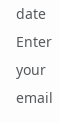date
Enter your email